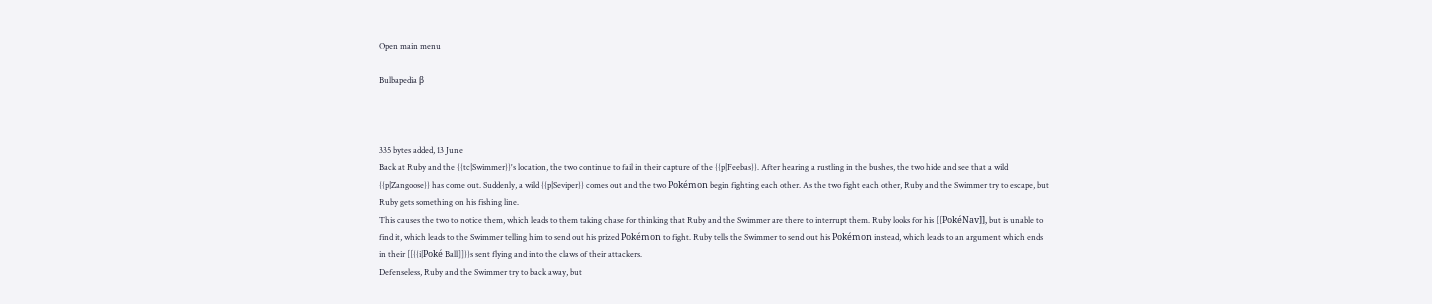Open main menu

Bulbapedia β



335 bytes added, 13 June
Back at Ruby and the {{tc|Swimmer}}'s location, the two continue to fail in their capture of the {{p|Feebas}}. After hearing a rustling in the bushes, the two hide and see that a wild {{p|Zangoose}} has come out. Suddenly, a wild {{p|Seviper}} comes out and the two Pokémon begin fighting each other. As the two fight each other, Ruby and the Swimmer try to escape, but Ruby gets something on his fishing line.
This causes the two to notice them, which leads to them taking chase for thinking that Ruby and the Swimmer are there to interrupt them. Ruby looks for his [[PokéNav]], but is unable to find it, which leads to the Swimmer telling him to send out his prized Pokémon to fight. Ruby tells the Swimmer to send out his Pokémon instead, which leads to an argument which ends in their [[{{i|Poké Ball]]}}s sent flying and into the claws of their attackers.
Defenseless, Ruby and the Swimmer try to back away, but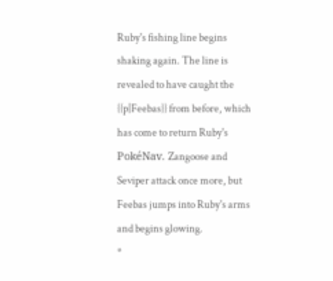Ruby's fishing line begins shaking again. The line is revealed to have caught the {{p|Feebas}} from before, which has come to return Ruby's PokéNav. Zangoose and Seviper attack once more, but Feebas jumps into Ruby's arms and begins glowing.
*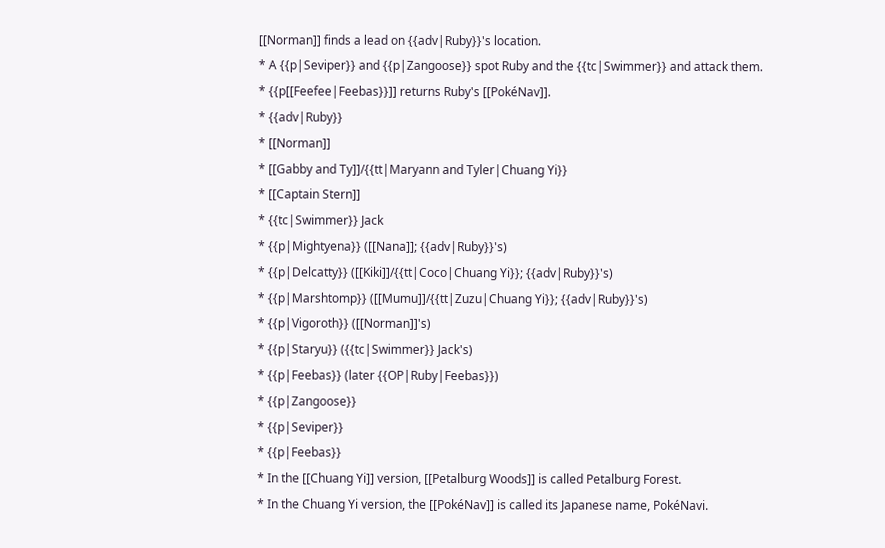[[Norman]] finds a lead on {{adv|Ruby}}'s location.
* A {{p|Seviper}} and {{p|Zangoose}} spot Ruby and the {{tc|Swimmer}} and attack them.
* {{p[[Feefee|Feebas}}]] returns Ruby's [[PokéNav]].
* {{adv|Ruby}}
* [[Norman]]
* [[Gabby and Ty]]/{{tt|Maryann and Tyler|Chuang Yi}}
* [[Captain Stern]]
* {{tc|Swimmer}} Jack
* {{p|Mightyena}} ([[Nana]]; {{adv|Ruby}}'s)
* {{p|Delcatty}} ([[Kiki]]/{{tt|Coco|Chuang Yi}}; {{adv|Ruby}}'s)
* {{p|Marshtomp}} ([[Mumu]]/{{tt|Zuzu|Chuang Yi}}; {{adv|Ruby}}'s)
* {{p|Vigoroth}} ([[Norman]]'s)
* {{p|Staryu}} ({{tc|Swimmer}} Jack's)
* {{p|Feebas}} (later {{OP|Ruby|Feebas}})
* {{p|Zangoose}}
* {{p|Seviper}}
* {{p|Feebas}}
* In the [[Chuang Yi]] version, [[Petalburg Woods]] is called Petalburg Forest.
* In the Chuang Yi version, the [[PokéNav]] is called its Japanese name, PokéNavi.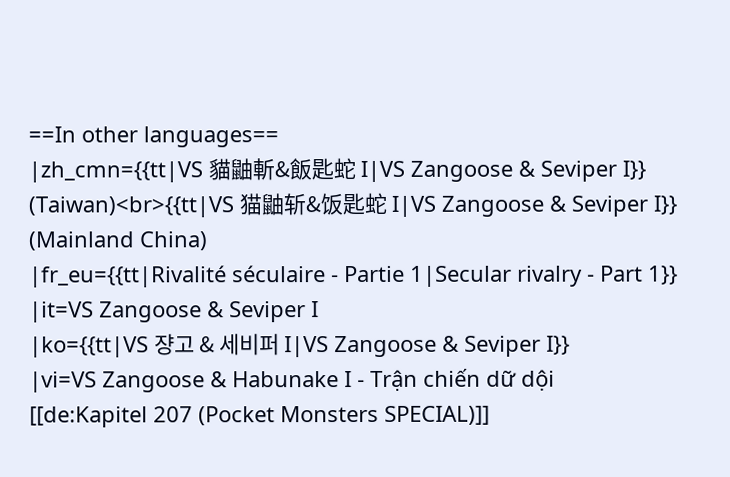==In other languages==
|zh_cmn={{tt|VS 貓鼬斬&飯匙蛇 I|VS Zangoose & Seviper I}} (Taiwan)<br>{{tt|VS 猫鼬斩&饭匙蛇 I|VS Zangoose & Seviper I}} (Mainland China)
|fr_eu={{tt|Rivalité séculaire - Partie 1|Secular rivalry - Part 1}}
|it=VS Zangoose & Seviper I
|ko={{tt|VS 쟝고 & 세비퍼 I|VS Zangoose & Seviper I}}
|vi=VS Zangoose & Habunake I - Trận chiến dữ dội
[[de:Kapitel 207 (Pocket Monsters SPECIAL)]]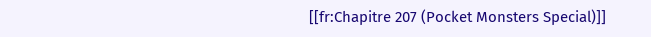[[fr:Chapitre 207 (Pocket Monsters Special)]]